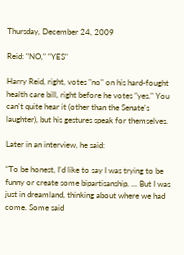Thursday, December 24, 2009

Reid: "NO," "YES"

Harry Reid, right, votes "no" on his hard-fought health care bill, right before he votes "yes." You can't quite hear it (other than the Senate's laughter), but his gestures speak for themselves.

Later in an interview, he said:

“To be honest, I’d like to say I was trying to be funny or create some bipartisanship. ... But I was just in dreamland, thinking about where we had come. Some said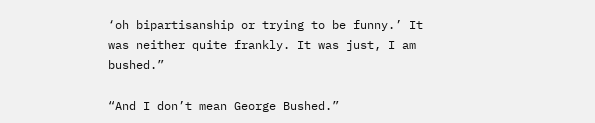‘oh bipartisanship or trying to be funny.’ It was neither quite frankly. It was just, I am bushed.”

“And I don’t mean George Bushed.”